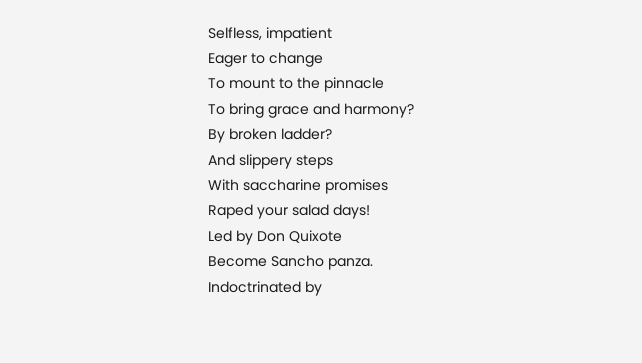Selfless, impatient
Eager to change
To mount to the pinnacle
To bring grace and harmony?
By broken ladder?
And slippery steps
With saccharine promises
Raped your salad days!
Led by Don Quixote
Become Sancho panza.
Indoctrinated by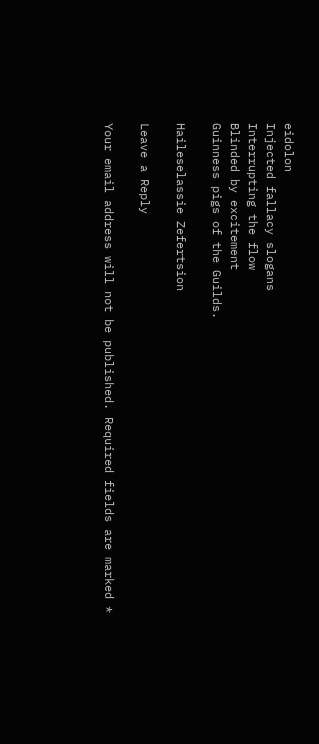eidolon
Injected fallacy slogans
Interrupting the flow
Blinded by excitement
Guinness pigs of the Guilds.

Haileselassie Zefertsion

Leave a Reply

Your email address will not be published. Required fields are marked *